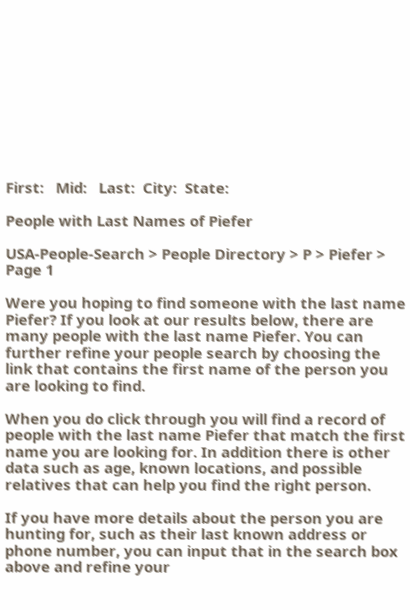First:   Mid:   Last:  City:  State:

People with Last Names of Piefer

USA-People-Search > People Directory > P > Piefer > Page 1

Were you hoping to find someone with the last name Piefer? If you look at our results below, there are many people with the last name Piefer. You can further refine your people search by choosing the link that contains the first name of the person you are looking to find.

When you do click through you will find a record of people with the last name Piefer that match the first name you are looking for. In addition there is other data such as age, known locations, and possible relatives that can help you find the right person.

If you have more details about the person you are hunting for, such as their last known address or phone number, you can input that in the search box above and refine your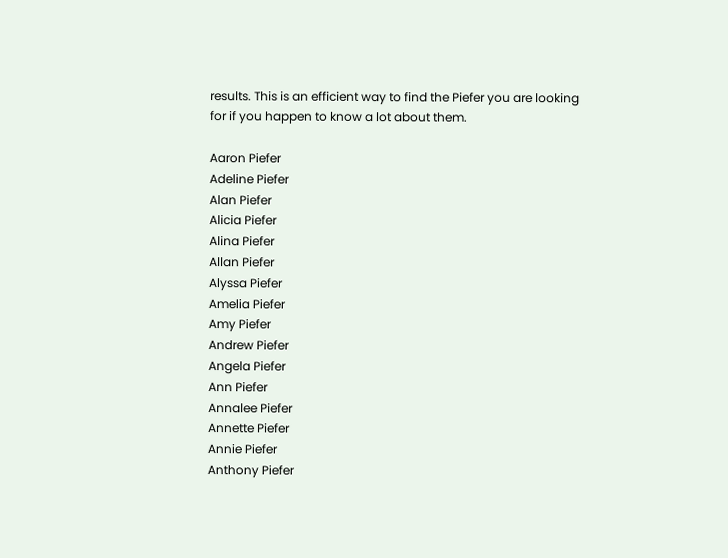results. This is an efficient way to find the Piefer you are looking for if you happen to know a lot about them.

Aaron Piefer
Adeline Piefer
Alan Piefer
Alicia Piefer
Alina Piefer
Allan Piefer
Alyssa Piefer
Amelia Piefer
Amy Piefer
Andrew Piefer
Angela Piefer
Ann Piefer
Annalee Piefer
Annette Piefer
Annie Piefer
Anthony Piefer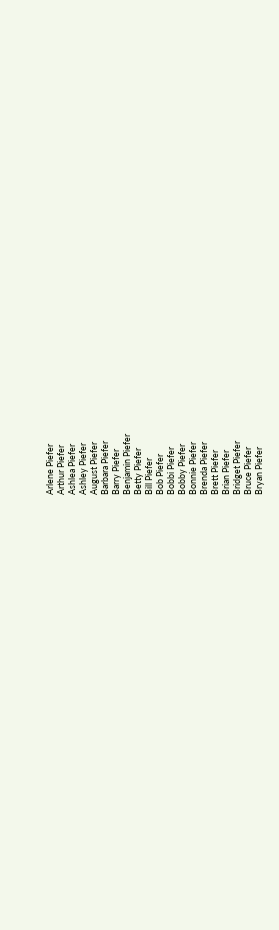Arlene Piefer
Arthur Piefer
Ashlea Piefer
Ashley Piefer
August Piefer
Barbara Piefer
Barry Piefer
Benjamin Piefer
Betty Piefer
Bill Piefer
Bob Piefer
Bobbi Piefer
Bobby Piefer
Bonnie Piefer
Brenda Piefer
Brett Piefer
Brian Piefer
Bridget Piefer
Bruce Piefer
Bryan Piefer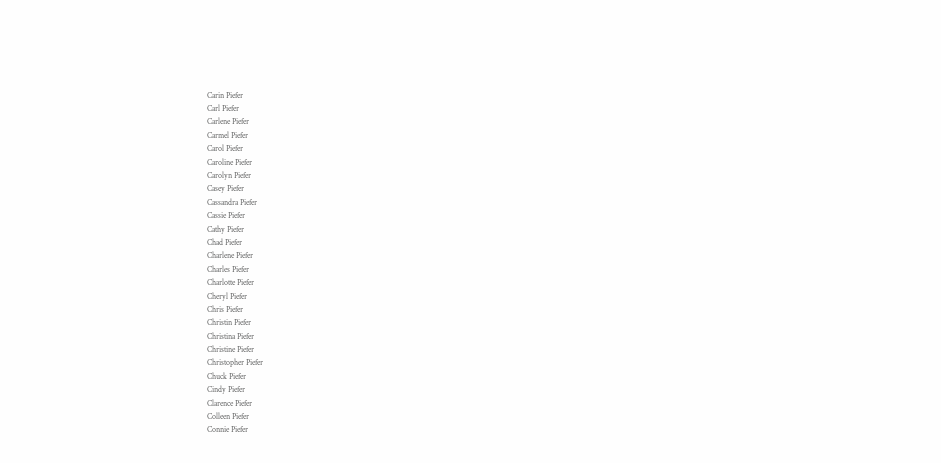Carin Piefer
Carl Piefer
Carlene Piefer
Carmel Piefer
Carol Piefer
Caroline Piefer
Carolyn Piefer
Casey Piefer
Cassandra Piefer
Cassie Piefer
Cathy Piefer
Chad Piefer
Charlene Piefer
Charles Piefer
Charlotte Piefer
Cheryl Piefer
Chris Piefer
Christin Piefer
Christina Piefer
Christine Piefer
Christopher Piefer
Chuck Piefer
Cindy Piefer
Clarence Piefer
Colleen Piefer
Connie Piefer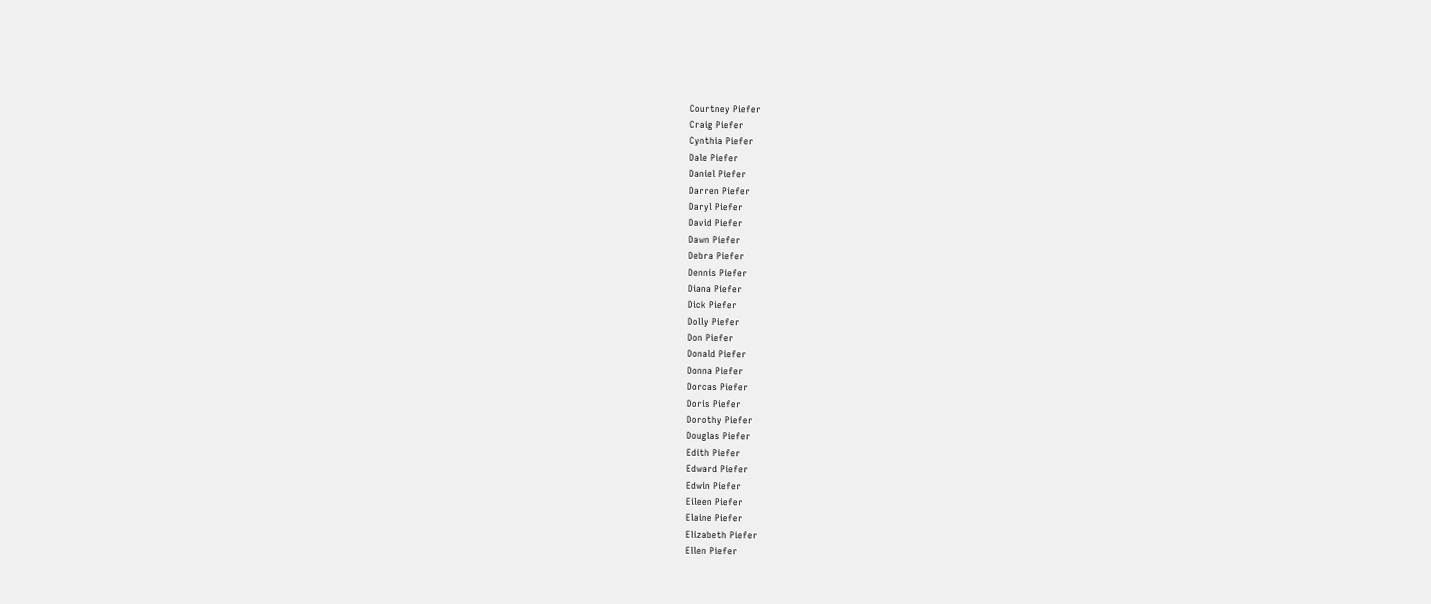Courtney Piefer
Craig Piefer
Cynthia Piefer
Dale Piefer
Daniel Piefer
Darren Piefer
Daryl Piefer
David Piefer
Dawn Piefer
Debra Piefer
Dennis Piefer
Diana Piefer
Dick Piefer
Dolly Piefer
Don Piefer
Donald Piefer
Donna Piefer
Dorcas Piefer
Doris Piefer
Dorothy Piefer
Douglas Piefer
Edith Piefer
Edward Piefer
Edwin Piefer
Eileen Piefer
Elaine Piefer
Elizabeth Piefer
Ellen Piefer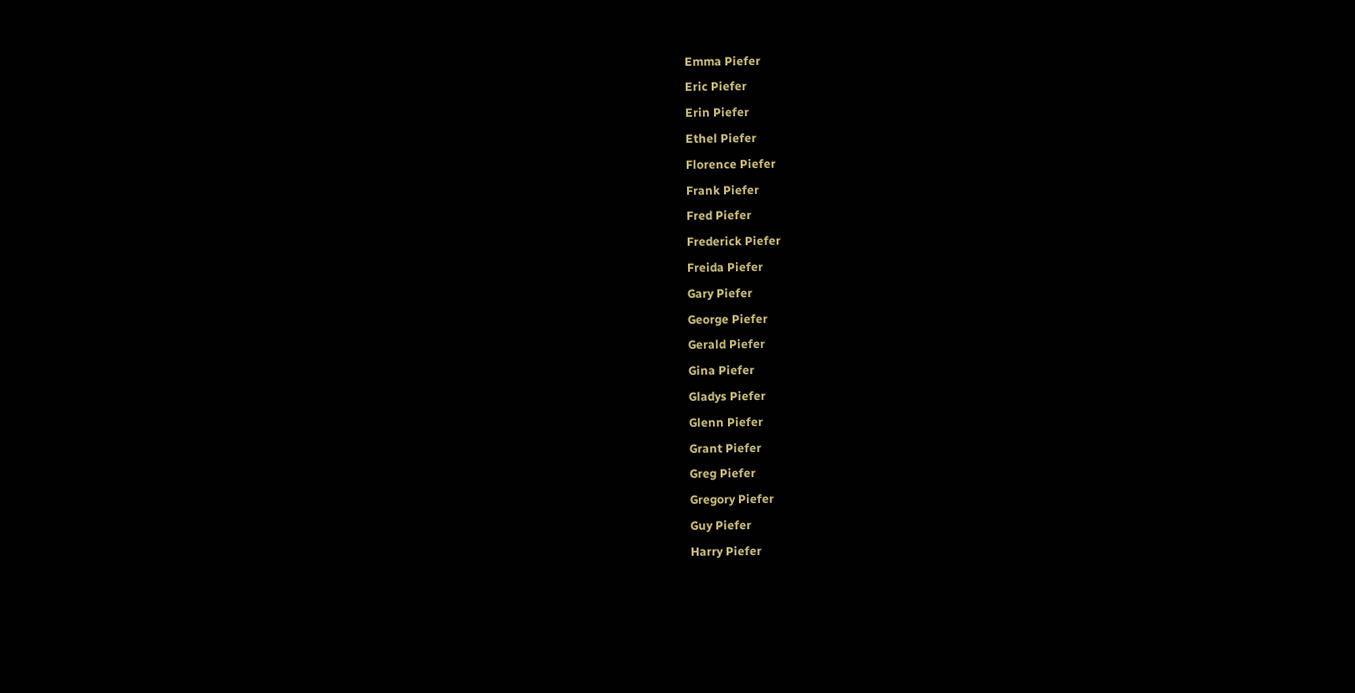Emma Piefer
Eric Piefer
Erin Piefer
Ethel Piefer
Florence Piefer
Frank Piefer
Fred Piefer
Frederick Piefer
Freida Piefer
Gary Piefer
George Piefer
Gerald Piefer
Gina Piefer
Gladys Piefer
Glenn Piefer
Grant Piefer
Greg Piefer
Gregory Piefer
Guy Piefer
Harry Piefer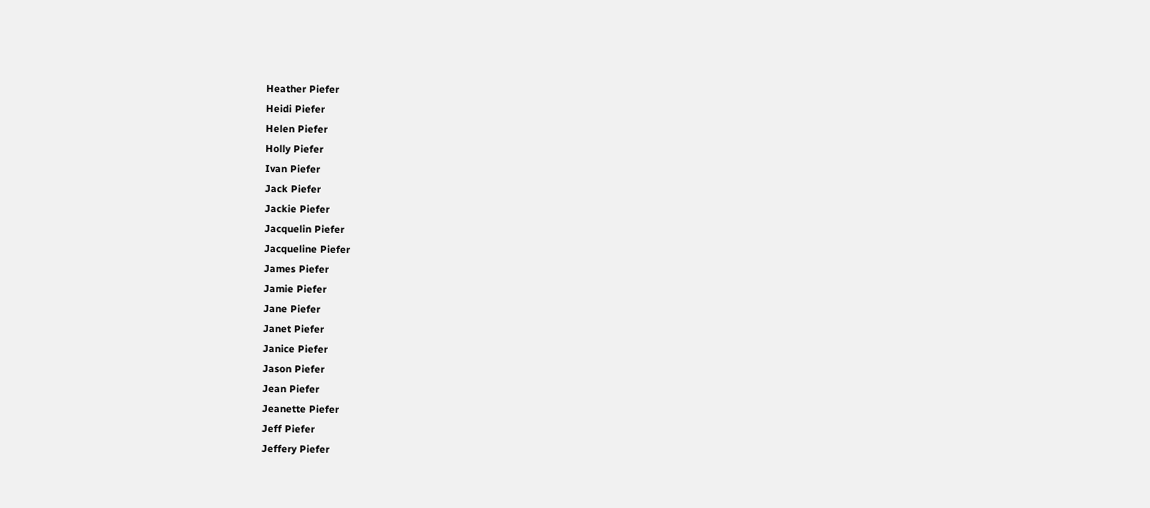Heather Piefer
Heidi Piefer
Helen Piefer
Holly Piefer
Ivan Piefer
Jack Piefer
Jackie Piefer
Jacquelin Piefer
Jacqueline Piefer
James Piefer
Jamie Piefer
Jane Piefer
Janet Piefer
Janice Piefer
Jason Piefer
Jean Piefer
Jeanette Piefer
Jeff Piefer
Jeffery Piefer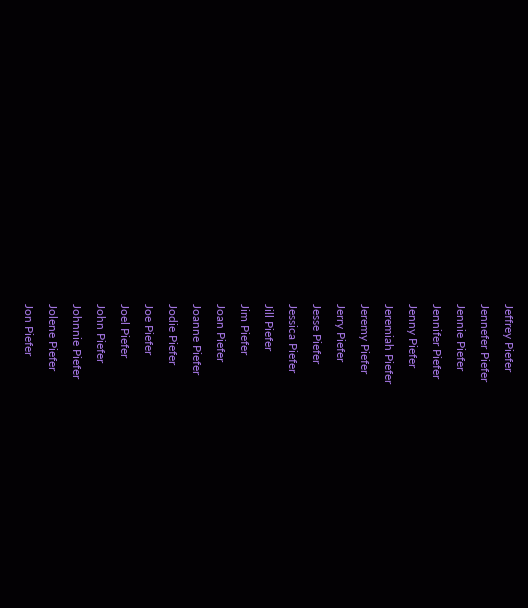Jeffrey Piefer
Jennefer Piefer
Jennie Piefer
Jennifer Piefer
Jenny Piefer
Jeremiah Piefer
Jeremy Piefer
Jerry Piefer
Jesse Piefer
Jessica Piefer
Jill Piefer
Jim Piefer
Joan Piefer
Joanne Piefer
Jodie Piefer
Joe Piefer
Joel Piefer
John Piefer
Johnnie Piefer
Jolene Piefer
Jon Piefer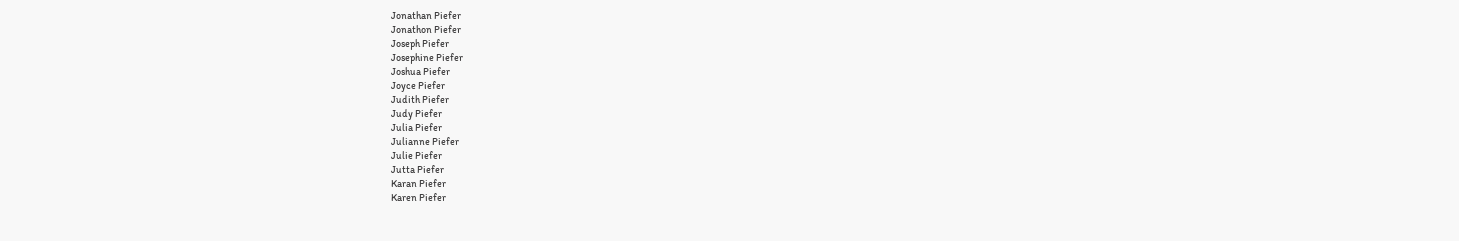Jonathan Piefer
Jonathon Piefer
Joseph Piefer
Josephine Piefer
Joshua Piefer
Joyce Piefer
Judith Piefer
Judy Piefer
Julia Piefer
Julianne Piefer
Julie Piefer
Jutta Piefer
Karan Piefer
Karen Piefer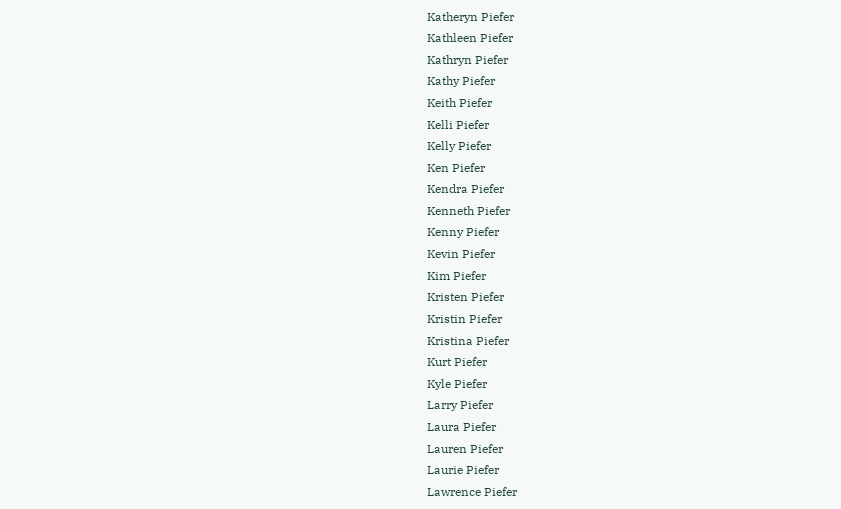Katheryn Piefer
Kathleen Piefer
Kathryn Piefer
Kathy Piefer
Keith Piefer
Kelli Piefer
Kelly Piefer
Ken Piefer
Kendra Piefer
Kenneth Piefer
Kenny Piefer
Kevin Piefer
Kim Piefer
Kristen Piefer
Kristin Piefer
Kristina Piefer
Kurt Piefer
Kyle Piefer
Larry Piefer
Laura Piefer
Lauren Piefer
Laurie Piefer
Lawrence Piefer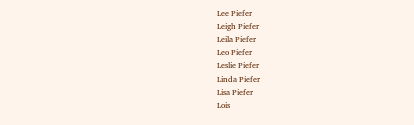Lee Piefer
Leigh Piefer
Leila Piefer
Leo Piefer
Leslie Piefer
Linda Piefer
Lisa Piefer
Lois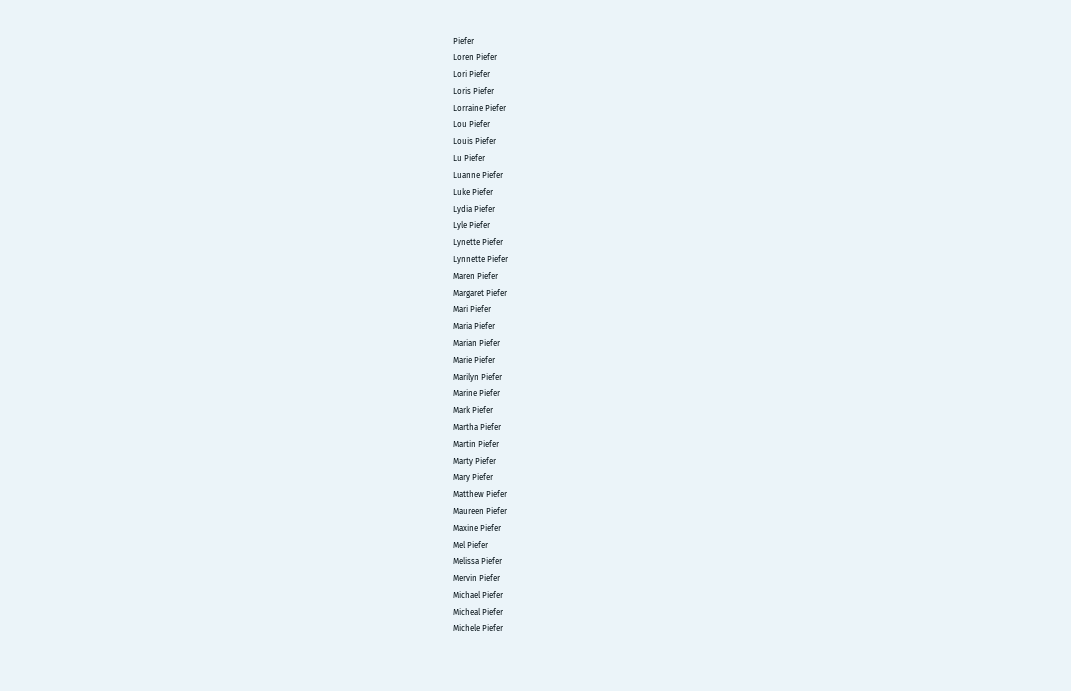Piefer
Loren Piefer
Lori Piefer
Loris Piefer
Lorraine Piefer
Lou Piefer
Louis Piefer
Lu Piefer
Luanne Piefer
Luke Piefer
Lydia Piefer
Lyle Piefer
Lynette Piefer
Lynnette Piefer
Maren Piefer
Margaret Piefer
Mari Piefer
Maria Piefer
Marian Piefer
Marie Piefer
Marilyn Piefer
Marine Piefer
Mark Piefer
Martha Piefer
Martin Piefer
Marty Piefer
Mary Piefer
Matthew Piefer
Maureen Piefer
Maxine Piefer
Mel Piefer
Melissa Piefer
Mervin Piefer
Michael Piefer
Micheal Piefer
Michele Piefer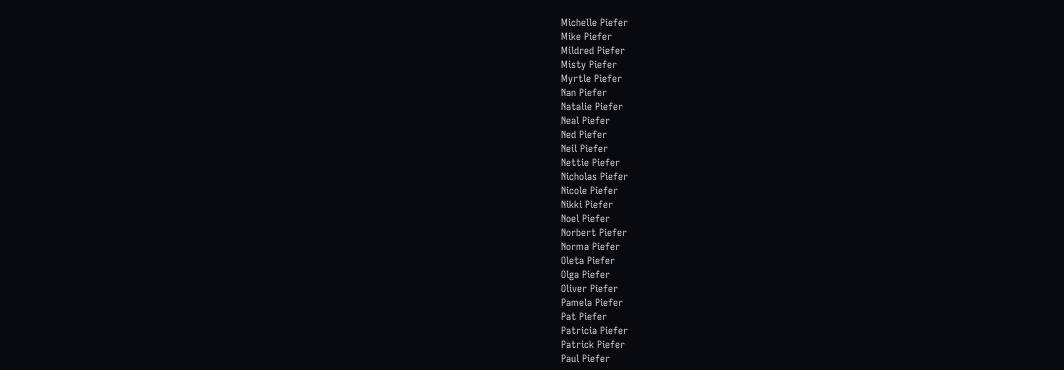Michelle Piefer
Mike Piefer
Mildred Piefer
Misty Piefer
Myrtle Piefer
Nan Piefer
Natalie Piefer
Neal Piefer
Ned Piefer
Neil Piefer
Nettie Piefer
Nicholas Piefer
Nicole Piefer
Nikki Piefer
Noel Piefer
Norbert Piefer
Norma Piefer
Oleta Piefer
Olga Piefer
Oliver Piefer
Pamela Piefer
Pat Piefer
Patricia Piefer
Patrick Piefer
Paul Piefer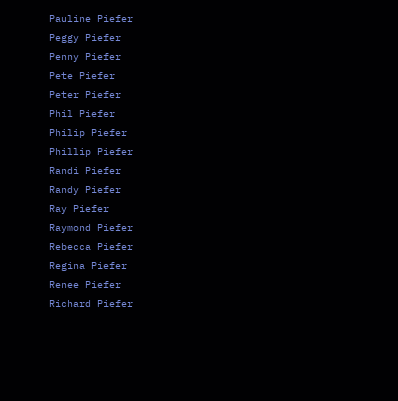Pauline Piefer
Peggy Piefer
Penny Piefer
Pete Piefer
Peter Piefer
Phil Piefer
Philip Piefer
Phillip Piefer
Randi Piefer
Randy Piefer
Ray Piefer
Raymond Piefer
Rebecca Piefer
Regina Piefer
Renee Piefer
Richard Piefer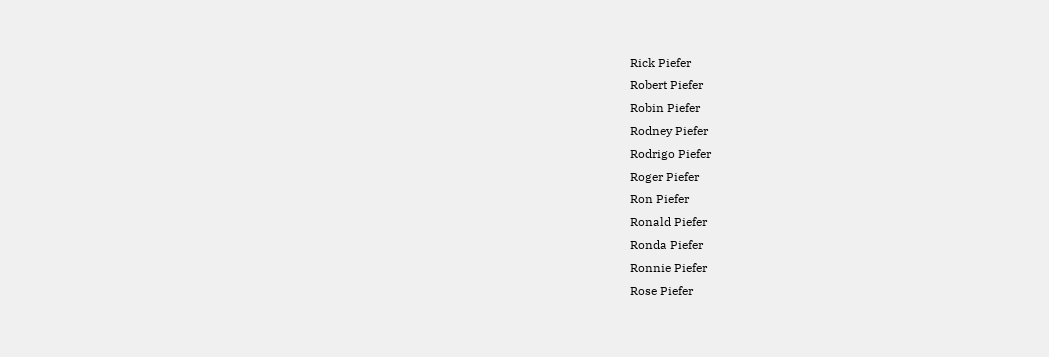Rick Piefer
Robert Piefer
Robin Piefer
Rodney Piefer
Rodrigo Piefer
Roger Piefer
Ron Piefer
Ronald Piefer
Ronda Piefer
Ronnie Piefer
Rose Piefer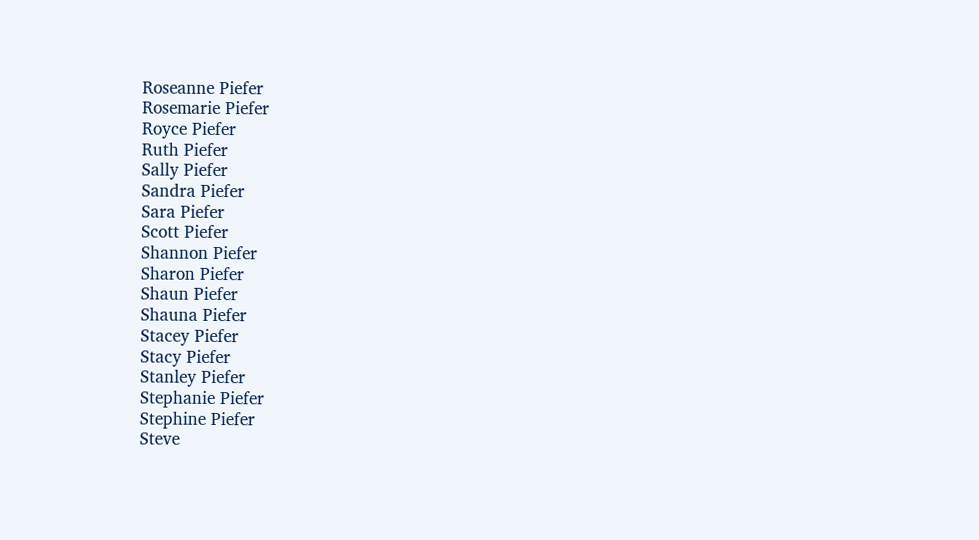Roseanne Piefer
Rosemarie Piefer
Royce Piefer
Ruth Piefer
Sally Piefer
Sandra Piefer
Sara Piefer
Scott Piefer
Shannon Piefer
Sharon Piefer
Shaun Piefer
Shauna Piefer
Stacey Piefer
Stacy Piefer
Stanley Piefer
Stephanie Piefer
Stephine Piefer
Steve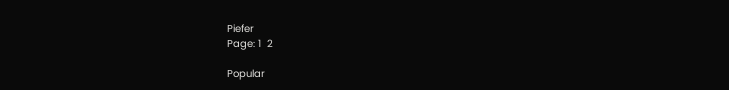Piefer
Page: 1  2

Popular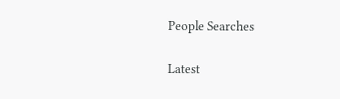People Searches

Latest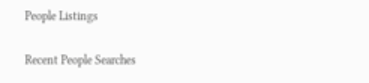People Listings

Recent People Searches